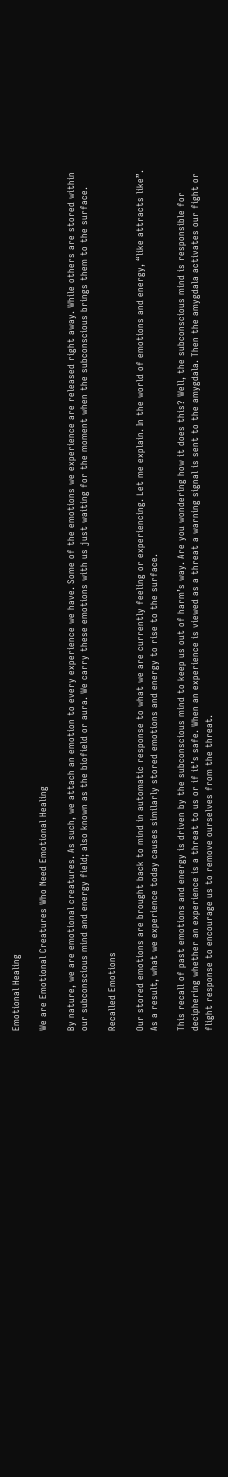Emotional Healing

We are Emotional Creatures Who Need Emotional Healing

By nature, we are emotional creatures. As such, we attach an emotion to every experience we have. Some of the emotions we experience are released right away. While others are stored within our subconscious mind and energy field; also known as the biofield or aura. We carry these emotions with us just waiting for the moment when the subconscious brings them to the surface.

Recalled Emotions

Our stored emotions are brought back to mind in automatic response to what we are currently feeling or experiencing. Let me explain. In the world of emotions and energy, “like attracts like”. As a result, what we experience today causes similarly stored emotions and energy to rise to the surface.

This recall of past emotions and energy is driven by the subconscious mind to keep us out of harm’s way. Are you wondering how it does this? Well, the subconscious mind is responsible for deciphering whether an experience is a threat to us or if it’s safe. When an experience is viewed as a threat a warning signal is sent to the amygdala. Then the amygdala activates our fight or flight response to encourage us to remove ourselves from the threat.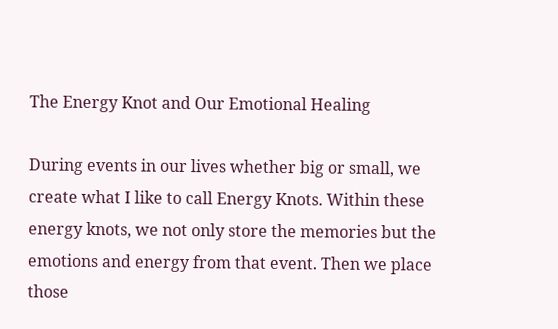The Energy Knot and Our Emotional Healing

During events in our lives whether big or small, we create what I like to call Energy Knots. Within these energy knots, we not only store the memories but the emotions and energy from that event. Then we place those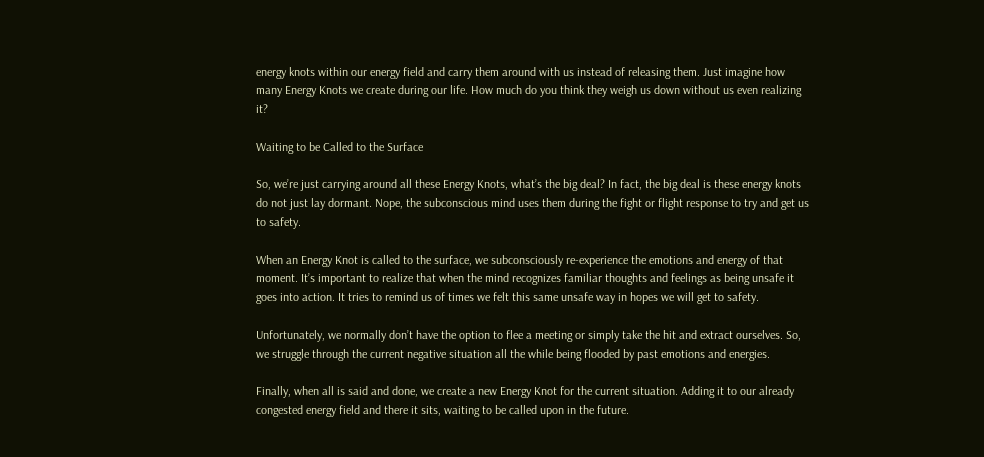energy knots within our energy field and carry them around with us instead of releasing them. Just imagine how many Energy Knots we create during our life. How much do you think they weigh us down without us even realizing it?

Waiting to be Called to the Surface

So, we’re just carrying around all these Energy Knots, what’s the big deal? In fact, the big deal is these energy knots do not just lay dormant. Nope, the subconscious mind uses them during the fight or flight response to try and get us to safety.

When an Energy Knot is called to the surface, we subconsciously re-experience the emotions and energy of that moment. It’s important to realize that when the mind recognizes familiar thoughts and feelings as being unsafe it goes into action. It tries to remind us of times we felt this same unsafe way in hopes we will get to safety.

Unfortunately, we normally don’t have the option to flee a meeting or simply take the hit and extract ourselves. So, we struggle through the current negative situation all the while being flooded by past emotions and energies.

Finally, when all is said and done, we create a new Energy Knot for the current situation. Adding it to our already congested energy field and there it sits, waiting to be called upon in the future.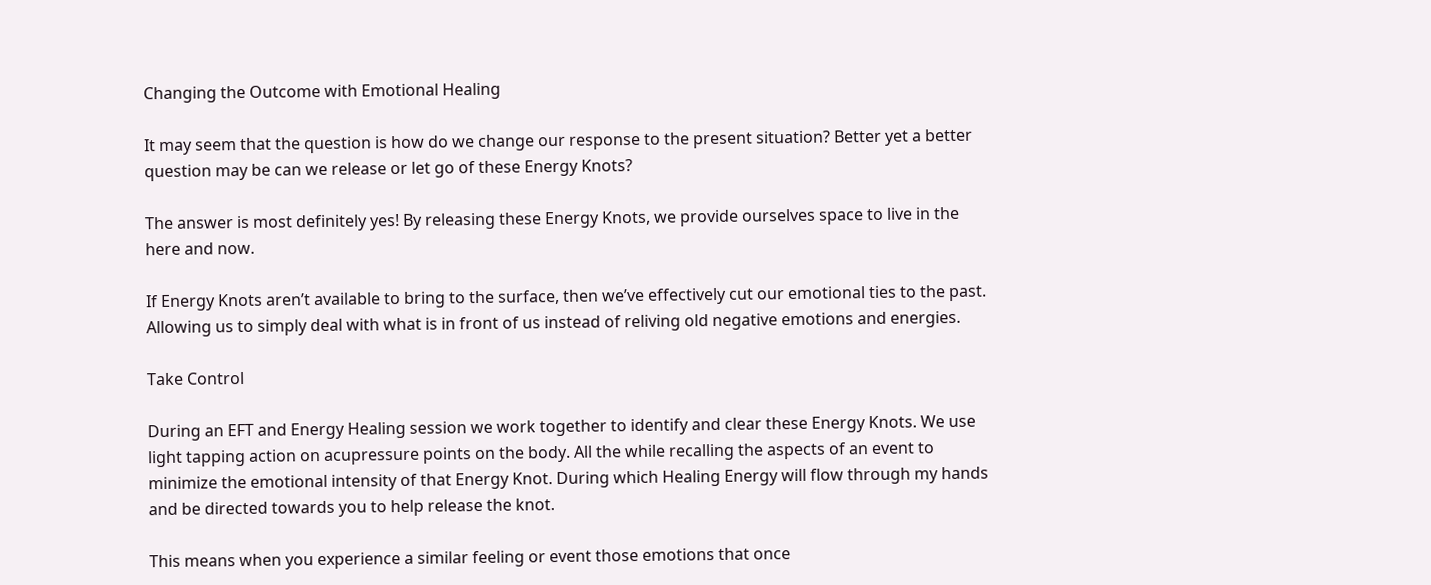Changing the Outcome with Emotional Healing

It may seem that the question is how do we change our response to the present situation? Better yet a better question may be can we release or let go of these Energy Knots?

The answer is most definitely yes! By releasing these Energy Knots, we provide ourselves space to live in the here and now.

If Energy Knots aren’t available to bring to the surface, then we’ve effectively cut our emotional ties to the past. Allowing us to simply deal with what is in front of us instead of reliving old negative emotions and energies.

Take Control

During an EFT and Energy Healing session we work together to identify and clear these Energy Knots. We use light tapping action on acupressure points on the body. All the while recalling the aspects of an event to minimize the emotional intensity of that Energy Knot. During which Healing Energy will flow through my hands and be directed towards you to help release the knot.

This means when you experience a similar feeling or event those emotions that once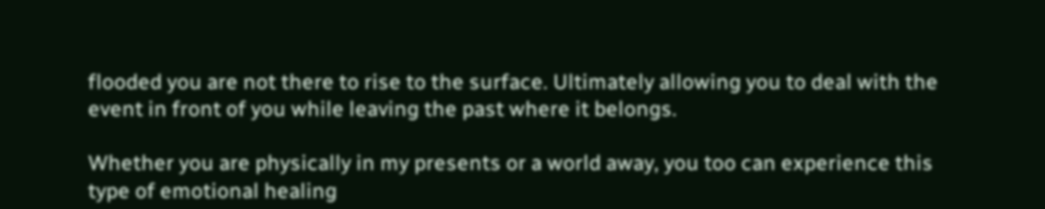flooded you are not there to rise to the surface. Ultimately allowing you to deal with the event in front of you while leaving the past where it belongs.

Whether you are physically in my presents or a world away, you too can experience this type of emotional healing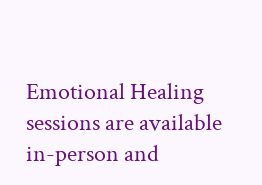Emotional Healing sessions are available in-person and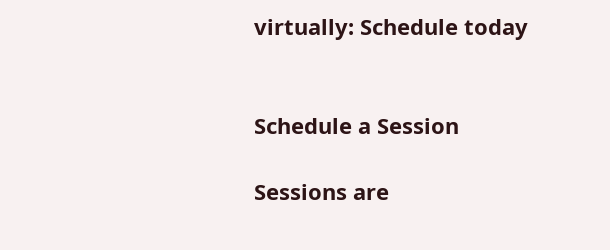virtually: Schedule today


Schedule a Session

Sessions are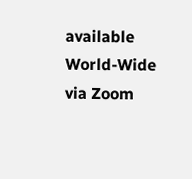available World-Wide via Zoom